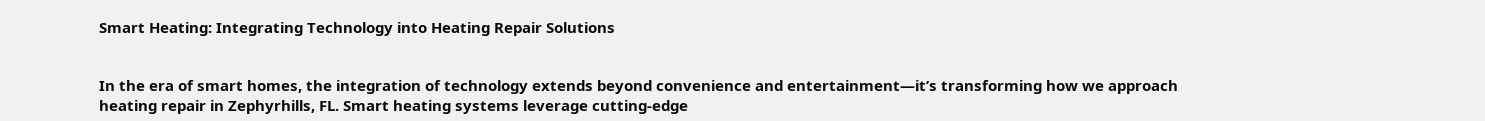Smart Heating: Integrating Technology into Heating Repair Solutions


In the era of smart homes, the integration of technology extends beyond convenience and entertainment—it’s transforming how we approach heating repair in Zephyrhills, FL. Smart heating systems leverage cutting-edge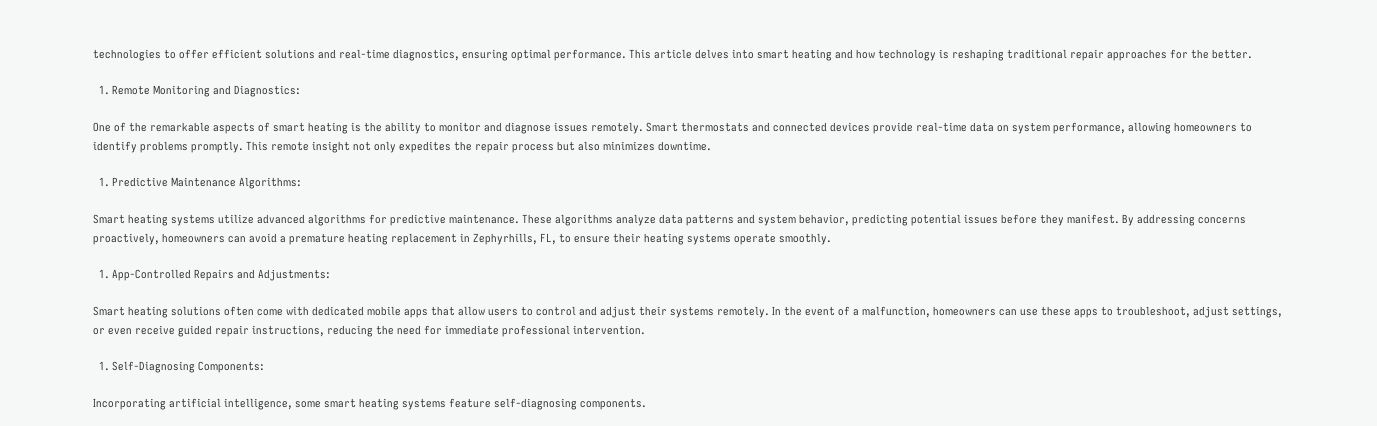technologies to offer efficient solutions and real-time diagnostics, ensuring optimal performance. This article delves into smart heating and how technology is reshaping traditional repair approaches for the better.

  1. Remote Monitoring and Diagnostics:

One of the remarkable aspects of smart heating is the ability to monitor and diagnose issues remotely. Smart thermostats and connected devices provide real-time data on system performance, allowing homeowners to identify problems promptly. This remote insight not only expedites the repair process but also minimizes downtime.

  1. Predictive Maintenance Algorithms:

Smart heating systems utilize advanced algorithms for predictive maintenance. These algorithms analyze data patterns and system behavior, predicting potential issues before they manifest. By addressing concerns proactively, homeowners can avoid a premature heating replacement in Zephyrhills, FL, to ensure their heating systems operate smoothly.

  1. App-Controlled Repairs and Adjustments:

Smart heating solutions often come with dedicated mobile apps that allow users to control and adjust their systems remotely. In the event of a malfunction, homeowners can use these apps to troubleshoot, adjust settings, or even receive guided repair instructions, reducing the need for immediate professional intervention.

  1. Self-Diagnosing Components:

Incorporating artificial intelligence, some smart heating systems feature self-diagnosing components.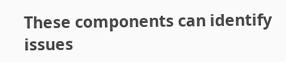These components can identify issues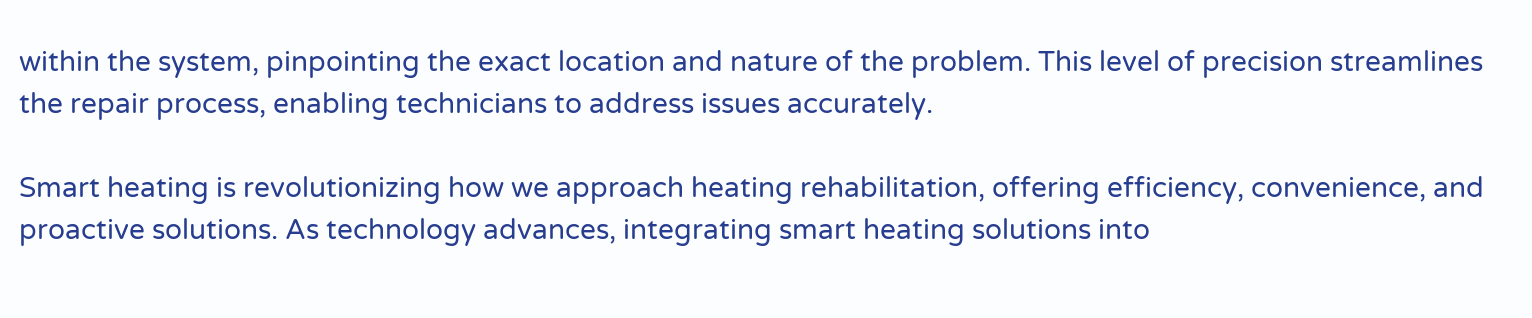within the system, pinpointing the exact location and nature of the problem. This level of precision streamlines the repair process, enabling technicians to address issues accurately.

Smart heating is revolutionizing how we approach heating rehabilitation, offering efficiency, convenience, and proactive solutions. As technology advances, integrating smart heating solutions into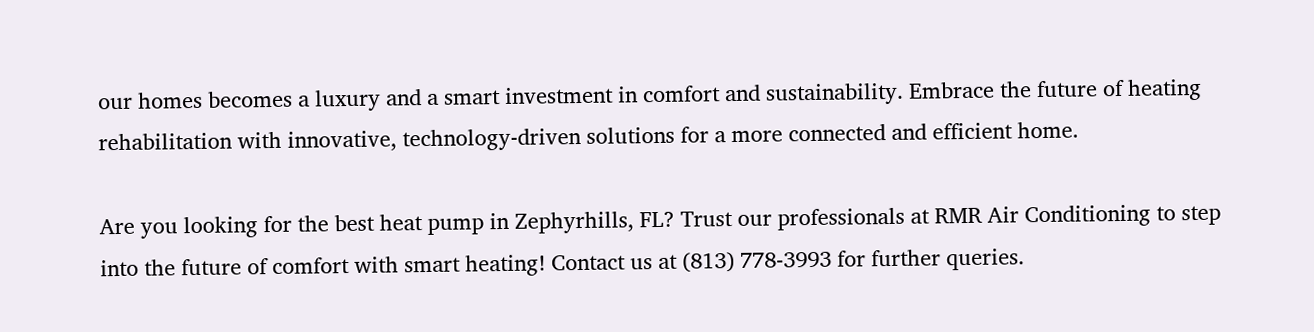our homes becomes a luxury and a smart investment in comfort and sustainability. Embrace the future of heating rehabilitation with innovative, technology-driven solutions for a more connected and efficient home.

Are you looking for the best heat pump in Zephyrhills, FL? Trust our professionals at RMR Air Conditioning to step into the future of comfort with smart heating! Contact us at (813) 778-3993 for further queries.